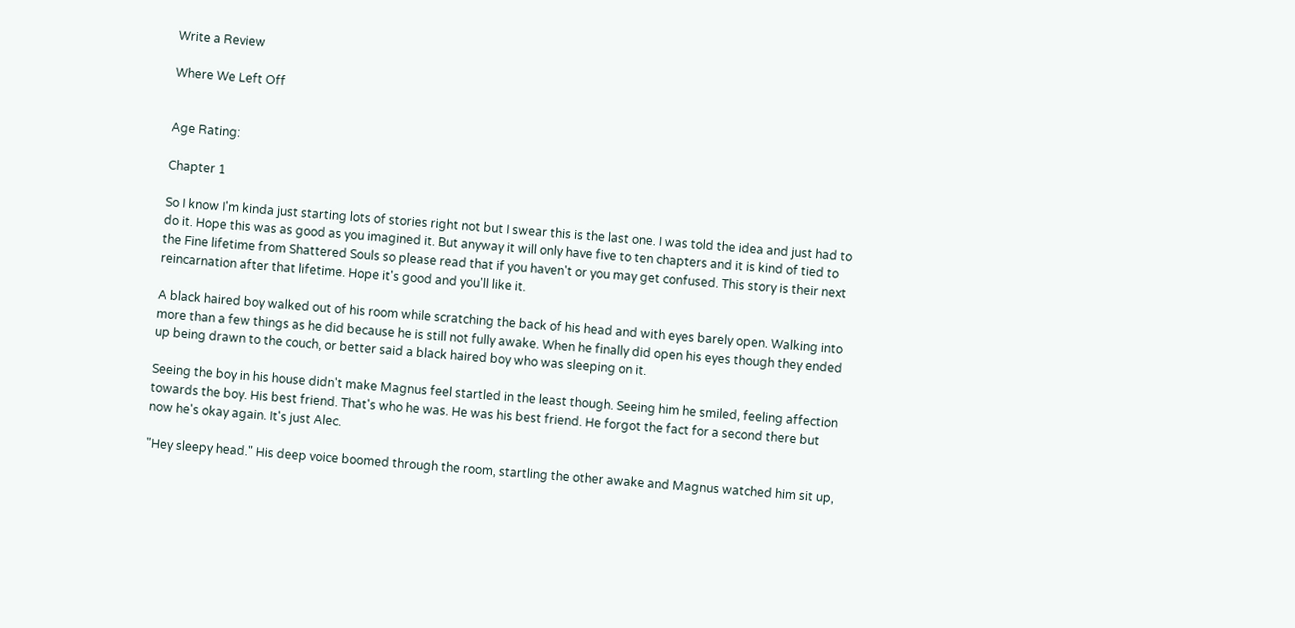Write a Review

Where We Left Off


Age Rating:

Chapter 1

So I know I'm kinda just starting lots of stories right not but I swear this is the last one. I was told the idea and just had to do it. Hope this was as good as you imagined it. But anyway it will only have five to ten chapters and it is kind of tied to the Fine lifetime from Shattered Souls so please read that if you haven't or you may get confused. This story is their next reincarnation after that lifetime. Hope it's good and you'll like it.

A black haired boy walked out of his room while scratching the back of his head and with eyes barely open. Walking into more than a few things as he did because he is still not fully awake. When he finally did open his eyes though they ended up being drawn to the couch, or better said a black haired boy who was sleeping on it.

Seeing the boy in his house didn't make Magnus feel startled in the least though. Seeing him he smiled, feeling affection towards the boy. His best friend. That's who he was. He was his best friend. He forgot the fact for a second there but now he's okay again. It's just Alec.

"Hey sleepy head." His deep voice boomed through the room, startling the other awake and Magnus watched him sit up,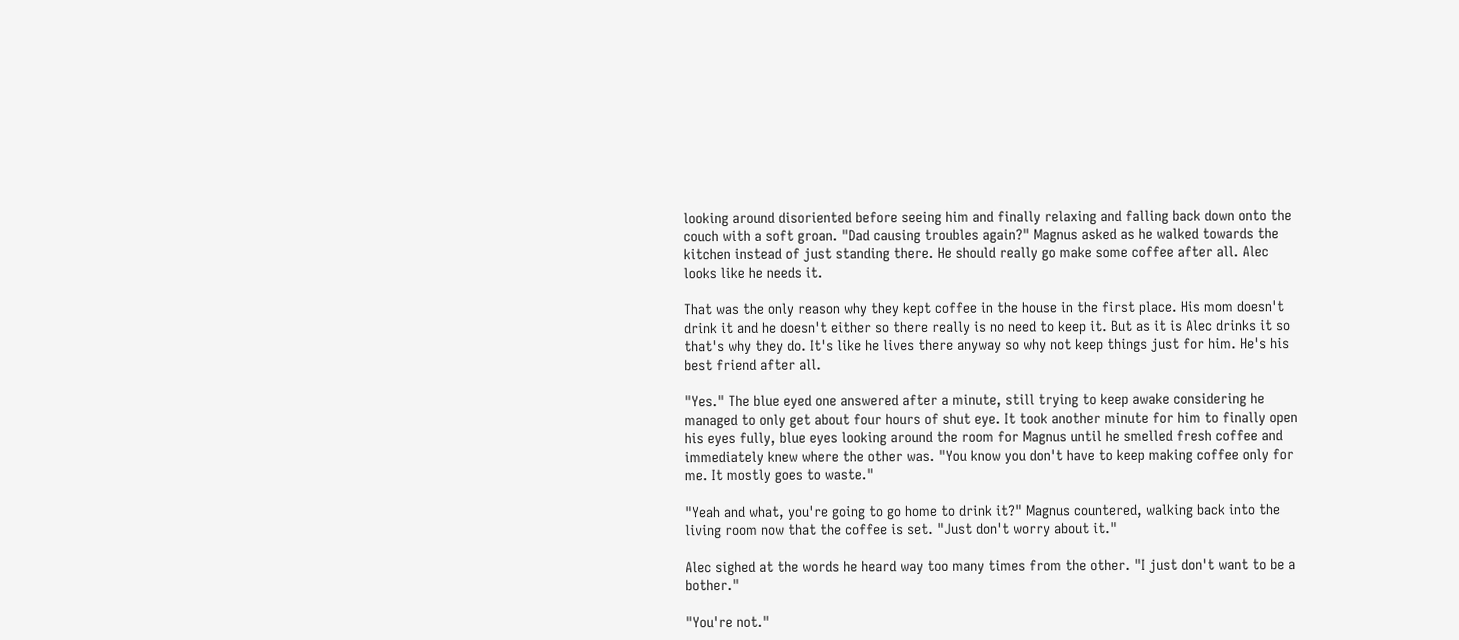looking around disoriented before seeing him and finally relaxing and falling back down onto the couch with a soft groan. "Dad causing troubles again?" Magnus asked as he walked towards the kitchen instead of just standing there. He should really go make some coffee after all. Alec looks like he needs it.

That was the only reason why they kept coffee in the house in the first place. His mom doesn't drink it and he doesn't either so there really is no need to keep it. But as it is Alec drinks it so that's why they do. It's like he lives there anyway so why not keep things just for him. He's his best friend after all.

"Yes." The blue eyed one answered after a minute, still trying to keep awake considering he managed to only get about four hours of shut eye. It took another minute for him to finally open his eyes fully, blue eyes looking around the room for Magnus until he smelled fresh coffee and immediately knew where the other was. "You know you don't have to keep making coffee only for me. It mostly goes to waste."

"Yeah and what, you're going to go home to drink it?" Magnus countered, walking back into the living room now that the coffee is set. "Just don't worry about it."

Alec sighed at the words he heard way too many times from the other. "I just don't want to be a bother."

"You're not."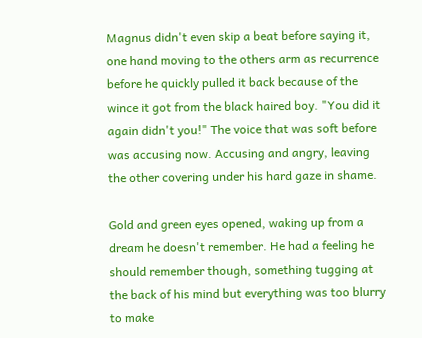Magnus didn't even skip a beat before saying it, one hand moving to the others arm as recurrence before he quickly pulled it back because of the wince it got from the black haired boy. "You did it again didn't you!" The voice that was soft before was accusing now. Accusing and angry, leaving the other covering under his hard gaze in shame.

Gold and green eyes opened, waking up from a dream he doesn't remember. He had a feeling he should remember though, something tugging at the back of his mind but everything was too blurry to make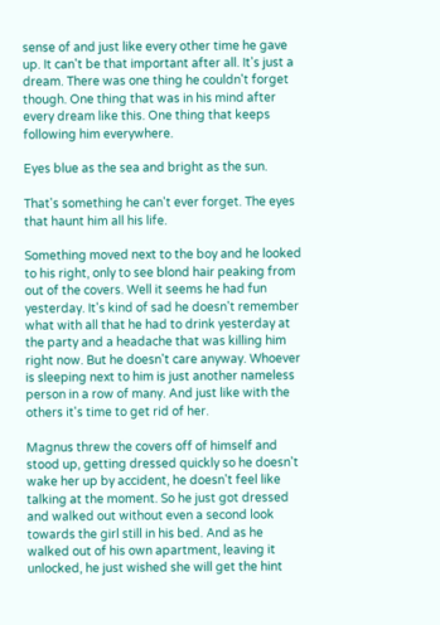sense of and just like every other time he gave up. It can't be that important after all. It's just a dream. There was one thing he couldn't forget though. One thing that was in his mind after every dream like this. One thing that keeps following him everywhere.

Eyes blue as the sea and bright as the sun.

That's something he can't ever forget. The eyes that haunt him all his life.

Something moved next to the boy and he looked to his right, only to see blond hair peaking from out of the covers. Well it seems he had fun yesterday. It's kind of sad he doesn't remember what with all that he had to drink yesterday at the party and a headache that was killing him right now. But he doesn't care anyway. Whoever is sleeping next to him is just another nameless person in a row of many. And just like with the others it's time to get rid of her.

Magnus threw the covers off of himself and stood up, getting dressed quickly so he doesn't wake her up by accident, he doesn't feel like talking at the moment. So he just got dressed and walked out without even a second look towards the girl still in his bed. And as he walked out of his own apartment, leaving it unlocked, he just wished she will get the hint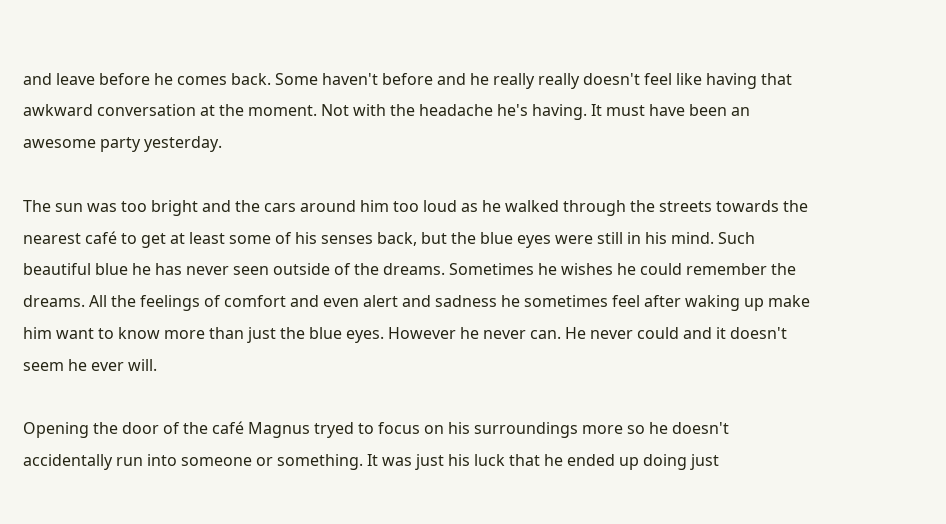and leave before he comes back. Some haven't before and he really really doesn't feel like having that awkward conversation at the moment. Not with the headache he's having. It must have been an awesome party yesterday.

The sun was too bright and the cars around him too loud as he walked through the streets towards the nearest café to get at least some of his senses back, but the blue eyes were still in his mind. Such beautiful blue he has never seen outside of the dreams. Sometimes he wishes he could remember the dreams. All the feelings of comfort and even alert and sadness he sometimes feel after waking up make him want to know more than just the blue eyes. However he never can. He never could and it doesn't seem he ever will.

Opening the door of the café Magnus tryed to focus on his surroundings more so he doesn't accidentally run into someone or something. It was just his luck that he ended up doing just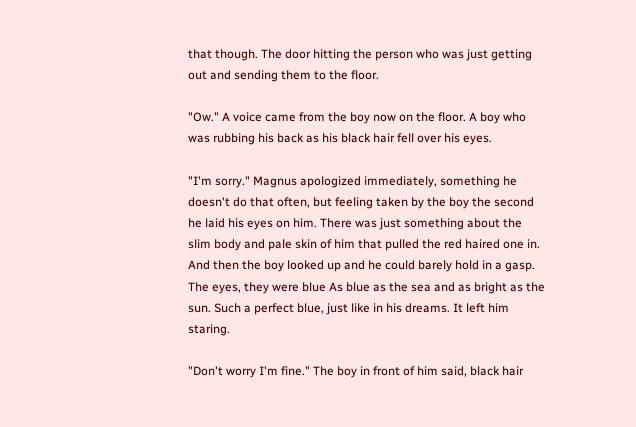that though. The door hitting the person who was just getting out and sending them to the floor.

"Ow." A voice came from the boy now on the floor. A boy who was rubbing his back as his black hair fell over his eyes.

"I'm sorry." Magnus apologized immediately, something he doesn't do that often, but feeling taken by the boy the second he laid his eyes on him. There was just something about the slim body and pale skin of him that pulled the red haired one in. And then the boy looked up and he could barely hold in a gasp. The eyes, they were blue As blue as the sea and as bright as the sun. Such a perfect blue, just like in his dreams. It left him staring.

"Don't worry I'm fine." The boy in front of him said, black hair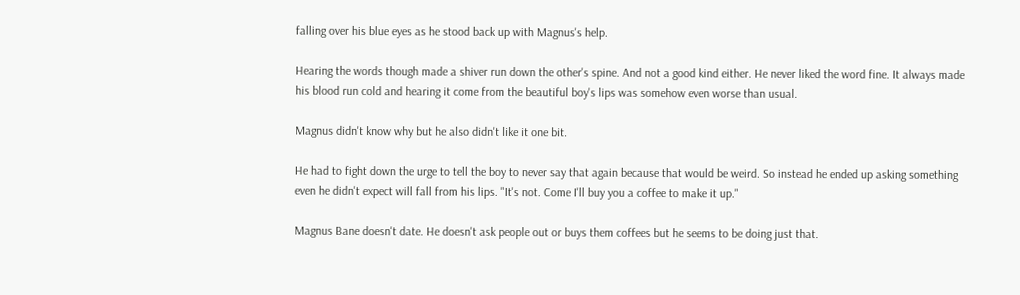falling over his blue eyes as he stood back up with Magnus's help.

Hearing the words though made a shiver run down the other's spine. And not a good kind either. He never liked the word fine. It always made his blood run cold and hearing it come from the beautiful boy's lips was somehow even worse than usual.

Magnus didn't know why but he also didn't like it one bit.

He had to fight down the urge to tell the boy to never say that again because that would be weird. So instead he ended up asking something even he didn't expect will fall from his lips. "It's not. Come I'll buy you a coffee to make it up."

Magnus Bane doesn't date. He doesn't ask people out or buys them coffees but he seems to be doing just that.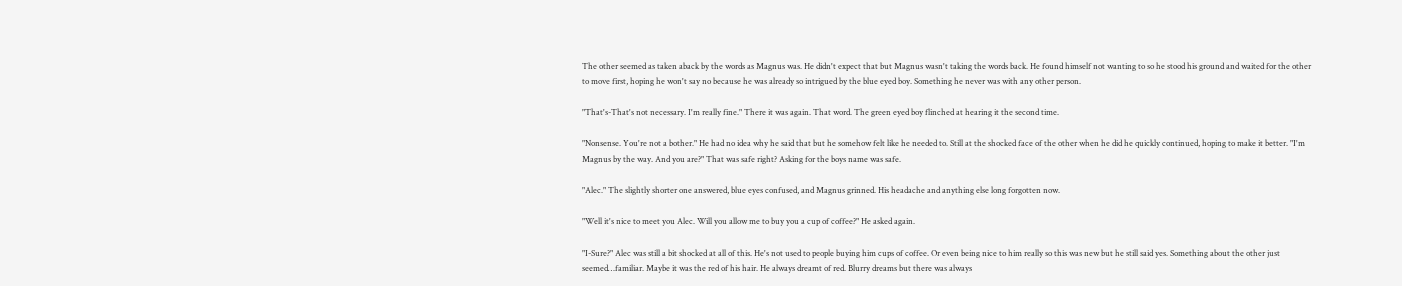The other seemed as taken aback by the words as Magnus was. He didn't expect that but Magnus wasn't taking the words back. He found himself not wanting to so he stood his ground and waited for the other to move first, hoping he won't say no because he was already so intrigued by the blue eyed boy. Something he never was with any other person.

"That's-That's not necessary. I'm really fine." There it was again. That word. The green eyed boy flinched at hearing it the second time.

"Nonsense. You're not a bother." He had no idea why he said that but he somehow felt like he needed to. Still at the shocked face of the other when he did he quickly continued, hoping to make it better. "I'm Magnus by the way. And you are?" That was safe right? Asking for the boys name was safe.

"Alec." The slightly shorter one answered, blue eyes confused, and Magnus grinned. His headache and anything else long forgotten now.

"Well it's nice to meet you Alec. Will you allow me to buy you a cup of coffee?" He asked again.

"I-Sure?" Alec was still a bit shocked at all of this. He's not used to people buying him cups of coffee. Or even being nice to him really so this was new but he still said yes. Something about the other just seemed…familiar. Maybe it was the red of his hair. He always dreamt of red. Blurry dreams but there was always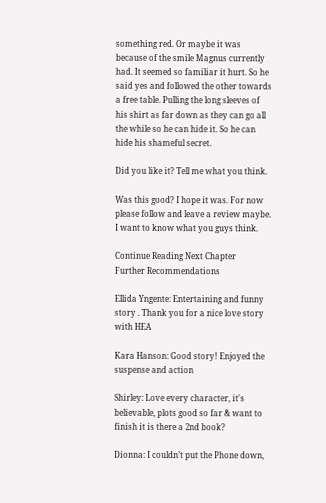something red. Or maybe it was because of the smile Magnus currently had. It seemed so familiar it hurt. So he said yes and followed the other towards a free table. Pulling the long sleeves of his shirt as far down as they can go all the while so he can hide it. So he can hide his shameful secret.

Did you like it? Tell me what you think.

Was this good? I hope it was. For now please follow and leave a review maybe. I want to know what you guys think.

Continue Reading Next Chapter
Further Recommendations

Ellida Yngente: Entertaining and funny story . Thank you for a nice love story with HEA

Kara Hanson: Good story! Enjoyed the suspense and action

Shirley: Love every character, it's believable, plots good so far & want to finish it is there a 2nd book?

Dionna: I couldn’t put the Phone down,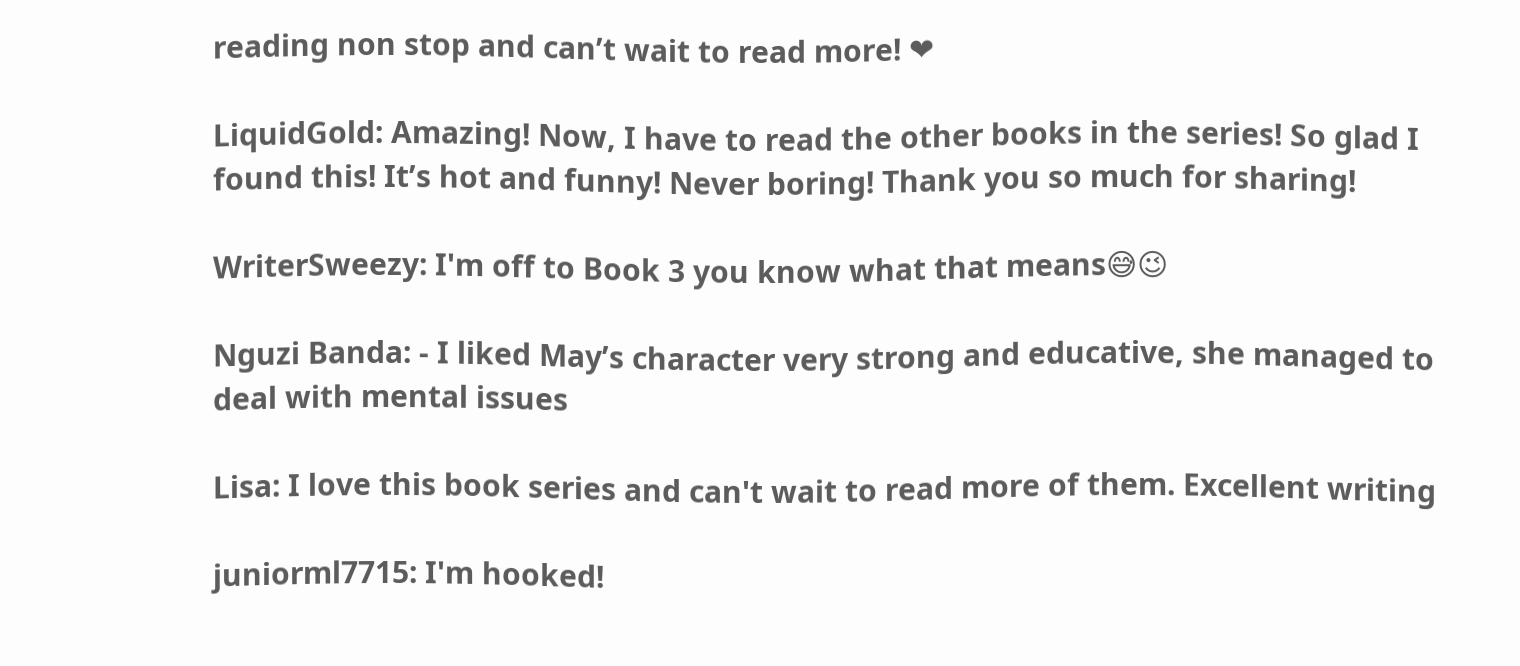reading non stop and can’t wait to read more! ❤

LiquidGold: Amazing! Now, I have to read the other books in the series! So glad I found this! It’s hot and funny! Never boring! Thank you so much for sharing!

WriterSweezy: I'm off to Book 3 you know what that means😅😉

Nguzi Banda: - I liked May’s character very strong and educative, she managed to deal with mental issues

Lisa: I love this book series and can't wait to read more of them. Excellent writing

juniorml7715: I'm hooked!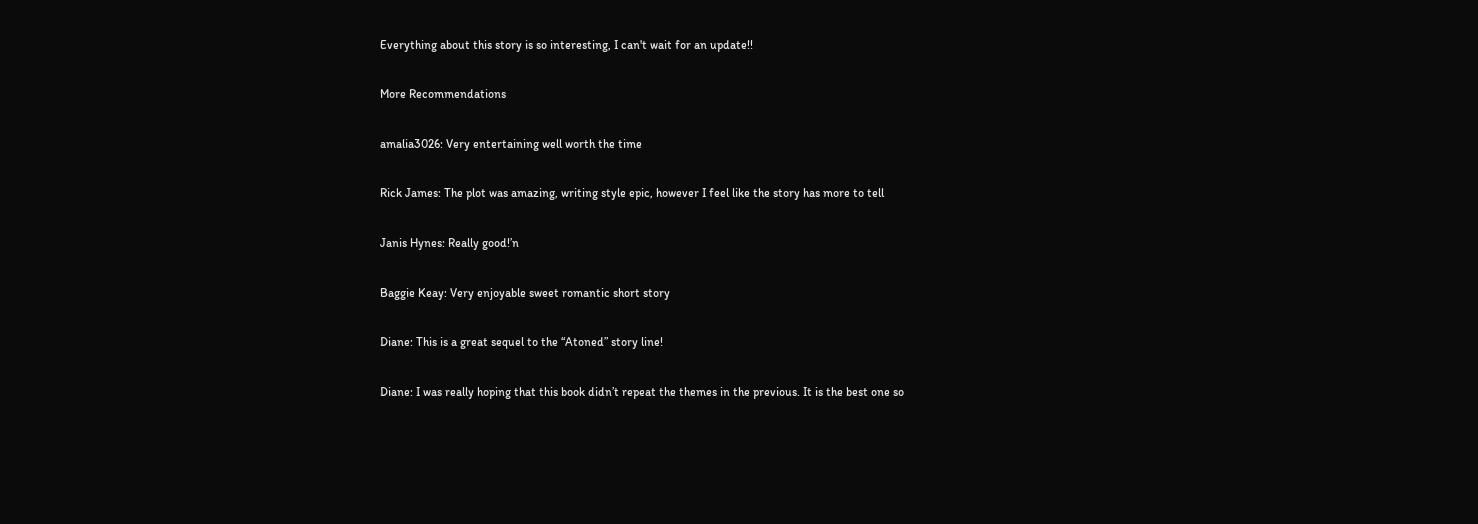Everything about this story is so interesting, I can't wait for an update!!

More Recommendations

amalia3026: Very entertaining well worth the time

Rick James: The plot was amazing, writing style epic, however I feel like the story has more to tell

Janis Hynes: Really good!’n

Baggie Keay: Very enjoyable sweet romantic short story

Diane: This is a great sequel to the “Atoned” story line!

Diane: I was really hoping that this book didn’t repeat the themes in the previous. It is the best one so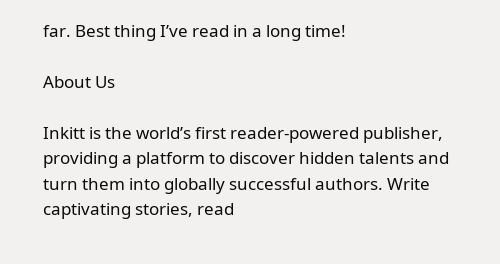far. Best thing I’ve read in a long time!

About Us

Inkitt is the world’s first reader-powered publisher, providing a platform to discover hidden talents and turn them into globally successful authors. Write captivating stories, read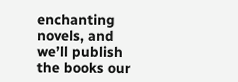enchanting novels, and we’ll publish the books our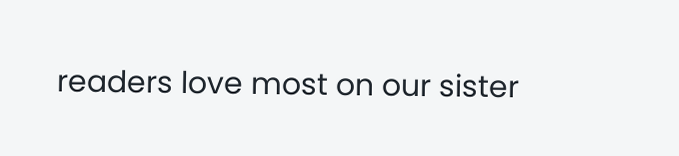readers love most on our sister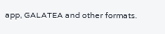app, GALATEA and other formats.